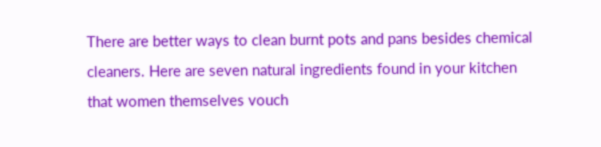There are better ways to clean burnt pots and pans besides chemical cleaners. Here are seven natural ingredients found in your kitchen that women themselves vouch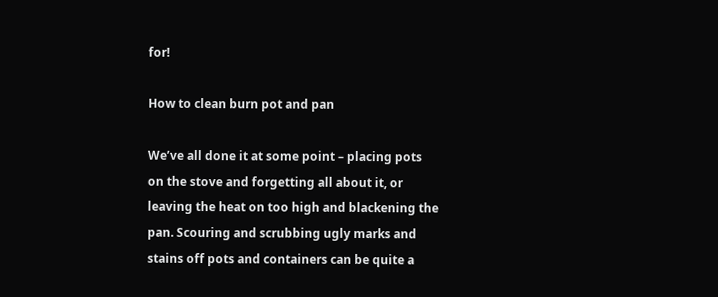for!

How to clean burn pot and pan

We’ve all done it at some point – placing pots on the stove and forgetting all about it, or leaving the heat on too high and blackening the pan. Scouring and scrubbing ugly marks and stains off pots and containers can be quite a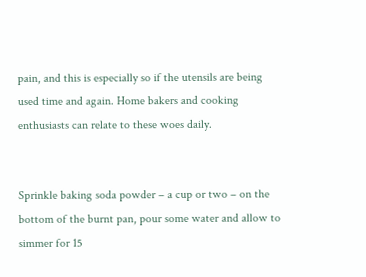pain, and this is especially so if the utensils are being used time and again. Home bakers and cooking enthusiasts can relate to these woes daily.


Sprinkle baking soda powder – a cup or two – on the bottom of the burnt pan, pour some water and allow to simmer for 15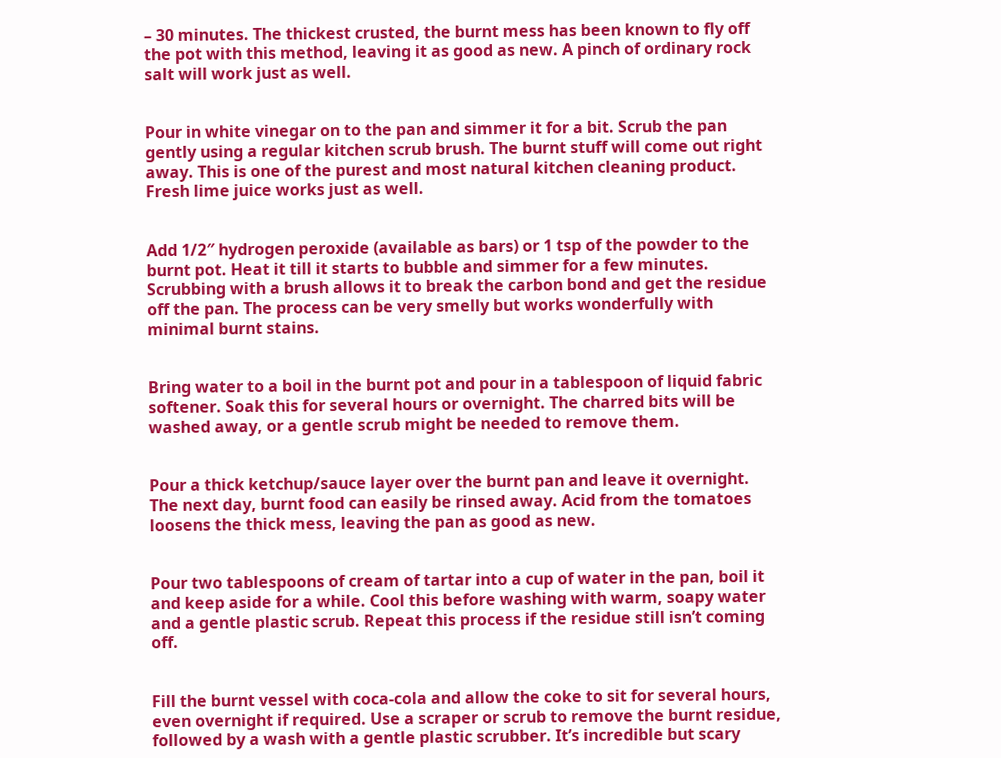– 30 minutes. The thickest crusted, the burnt mess has been known to fly off the pot with this method, leaving it as good as new. A pinch of ordinary rock salt will work just as well.


Pour in white vinegar on to the pan and simmer it for a bit. Scrub the pan gently using a regular kitchen scrub brush. The burnt stuff will come out right away. This is one of the purest and most natural kitchen cleaning product. Fresh lime juice works just as well.


Add 1/2″ hydrogen peroxide (available as bars) or 1 tsp of the powder to the burnt pot. Heat it till it starts to bubble and simmer for a few minutes. Scrubbing with a brush allows it to break the carbon bond and get the residue off the pan. The process can be very smelly but works wonderfully with minimal burnt stains.


Bring water to a boil in the burnt pot and pour in a tablespoon of liquid fabric softener. Soak this for several hours or overnight. The charred bits will be washed away, or a gentle scrub might be needed to remove them.


Pour a thick ketchup/sauce layer over the burnt pan and leave it overnight. The next day, burnt food can easily be rinsed away. Acid from the tomatoes loosens the thick mess, leaving the pan as good as new.


Pour two tablespoons of cream of tartar into a cup of water in the pan, boil it and keep aside for a while. Cool this before washing with warm, soapy water and a gentle plastic scrub. Repeat this process if the residue still isn’t coming off.


Fill the burnt vessel with coca-cola and allow the coke to sit for several hours, even overnight if required. Use a scraper or scrub to remove the burnt residue, followed by a wash with a gentle plastic scrubber. It’s incredible but scary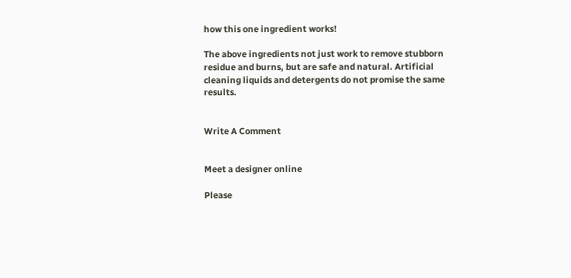how this one ingredient works!

The above ingredients not just work to remove stubborn residue and burns, but are safe and natural. Artificial cleaning liquids and detergents do not promise the same results.


Write A Comment


Meet a designer online

Please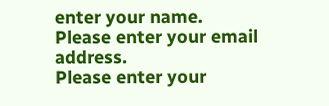enter your name.
Please enter your email address.
Please enter your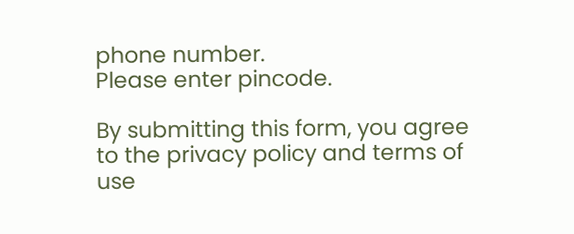phone number.
Please enter pincode.

By submitting this form, you agree to the privacy policy and terms of use